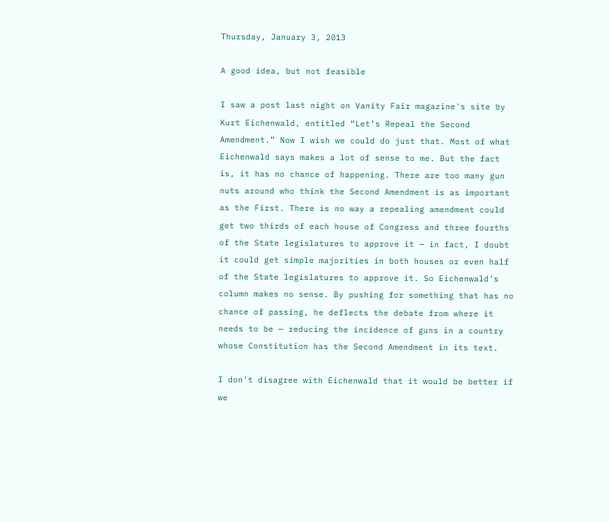Thursday, January 3, 2013

A good idea, but not feasible

I saw a post last night on Vanity Fair magazine's site by Kurt Eichenwald, entitled “Let’s Repeal the Second Amendment.” Now I wish we could do just that. Most of what Eichenwald says makes a lot of sense to me. But the fact is, it has no chance of happening. There are too many gun nuts around who think the Second Amendment is as important as the First. There is no way a repealing amendment could get two thirds of each house of Congress and three fourths of the State legislatures to approve it — in fact, I doubt it could get simple majorities in both houses or even half of the State legislatures to approve it. So Eichenwald's column makes no sense. By pushing for something that has no chance of passing, he deflects the debate from where it needs to be — reducing the incidence of guns in a country whose Constitution has the Second Amendment in its text.

I don't disagree with Eichenwald that it would be better if we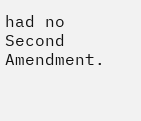had no Second Amendment.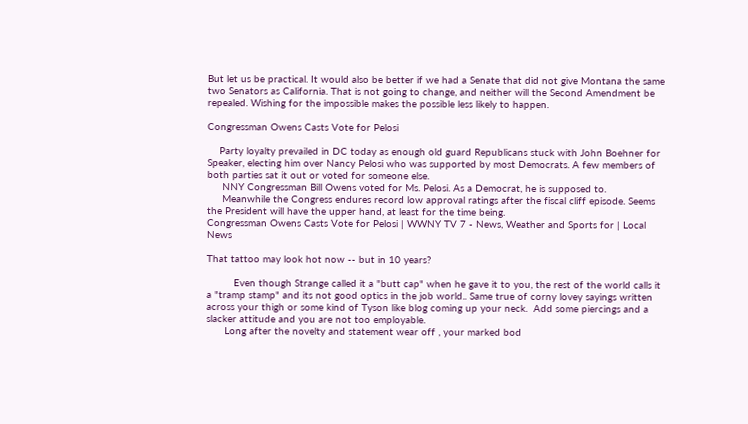But let us be practical. It would also be better if we had a Senate that did not give Montana the same two Senators as California. That is not going to change, and neither will the Second Amendment be repealed. Wishing for the impossible makes the possible less likely to happen.

Congressman Owens Casts Vote for Pelosi

    Party loyalty prevailed in DC today as enough old guard Republicans stuck with John Boehner for Speaker, electing him over Nancy Pelosi who was supported by most Democrats. A few members of both parties sat it out or voted for someone else.
     NNY Congressman Bill Owens voted for Ms. Pelosi. As a Democrat, he is supposed to.
     Meanwhile the Congress endures record low approval ratings after the fiscal cliff episode. Seems the President will have the upper hand, at least for the time being.
Congressman Owens Casts Vote for Pelosi | WWNY TV 7 - News, Weather and Sports for | Local News

That tattoo may look hot now -- but in 10 years?

         Even though Strange called it a "butt cap" when he gave it to you, the rest of the world calls it a "tramp stamp" and its not good optics in the job world.. Same true of corny lovey sayings written across your thigh or some kind of Tyson like blog coming up your neck.  Add some piercings and a slacker attitude and you are not too employable.
      Long after the novelty and statement wear off , your marked bod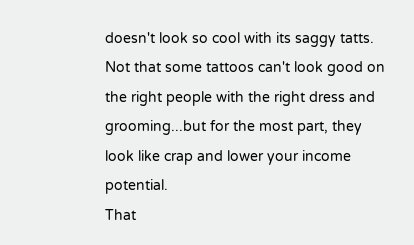doesn't look so cool with its saggy tatts.  Not that some tattoos can't look good on the right people with the right dress and grooming...but for the most part, they look like crap and lower your income potential.
That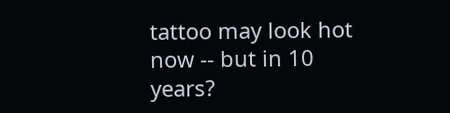tattoo may look hot now -- but in 10 years?